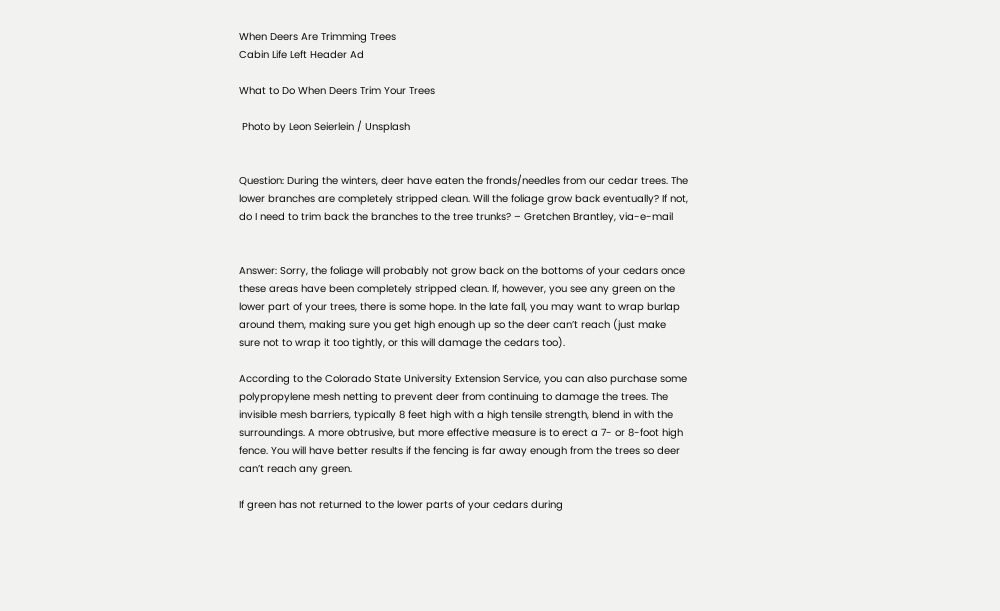When Deers Are Trimming Trees
Cabin Life Left Header Ad

What to Do When Deers Trim Your Trees

 Photo by Leon Seierlein / Unsplash


Question: During the winters, deer have eaten the fronds/needles from our cedar trees. The lower branches are completely stripped clean. Will the foliage grow back eventually? If not, do I need to trim back the branches to the tree trunks? – Gretchen Brantley, via-e-mail


Answer: Sorry, the foliage will probably not grow back on the bottoms of your cedars once these areas have been completely stripped clean. If, however, you see any green on the lower part of your trees, there is some hope. In the late fall, you may want to wrap burlap around them, making sure you get high enough up so the deer can’t reach (just make sure not to wrap it too tightly, or this will damage the cedars too).

According to the Colorado State University Extension Service, you can also purchase some polypropylene mesh netting to prevent deer from continuing to damage the trees. The invisible mesh barriers, typically 8 feet high with a high tensile strength, blend in with the surroundings. A more obtrusive, but more effective measure is to erect a 7- or 8-foot high fence. You will have better results if the fencing is far away enough from the trees so deer can’t reach any green.

If green has not returned to the lower parts of your cedars during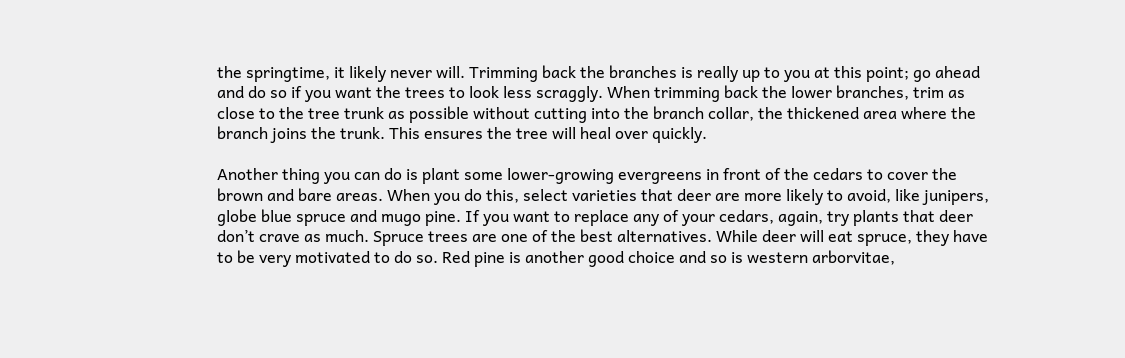the springtime, it likely never will. Trimming back the branches is really up to you at this point; go ahead and do so if you want the trees to look less scraggly. When trimming back the lower branches, trim as close to the tree trunk as possible without cutting into the branch collar, the thickened area where the branch joins the trunk. This ensures the tree will heal over quickly.

Another thing you can do is plant some lower-growing evergreens in front of the cedars to cover the brown and bare areas. When you do this, select varieties that deer are more likely to avoid, like junipers, globe blue spruce and mugo pine. If you want to replace any of your cedars, again, try plants that deer don’t crave as much. Spruce trees are one of the best alternatives. While deer will eat spruce, they have to be very motivated to do so. Red pine is another good choice and so is western arborvitae,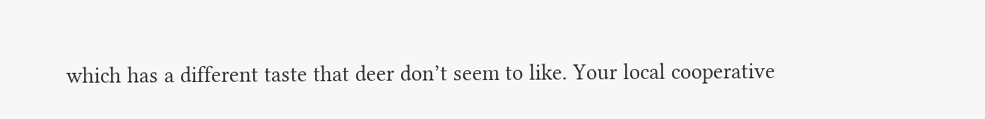which has a different taste that deer don’t seem to like. Your local cooperative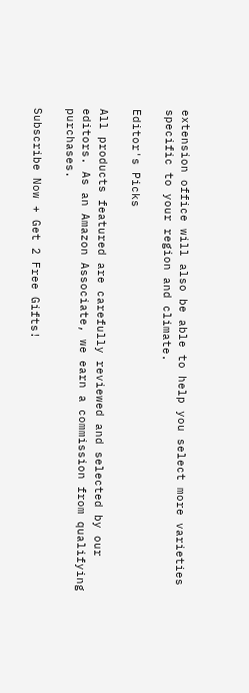extension office will also be able to help you select more varieties specific to your region and climate.

Editor's Picks

All products featured are carefully reviewed and selected by our editors. As an Amazon Associate, we earn a commission from qualifying purchases.

Subscribe Now + Get 2 Free Gifts!